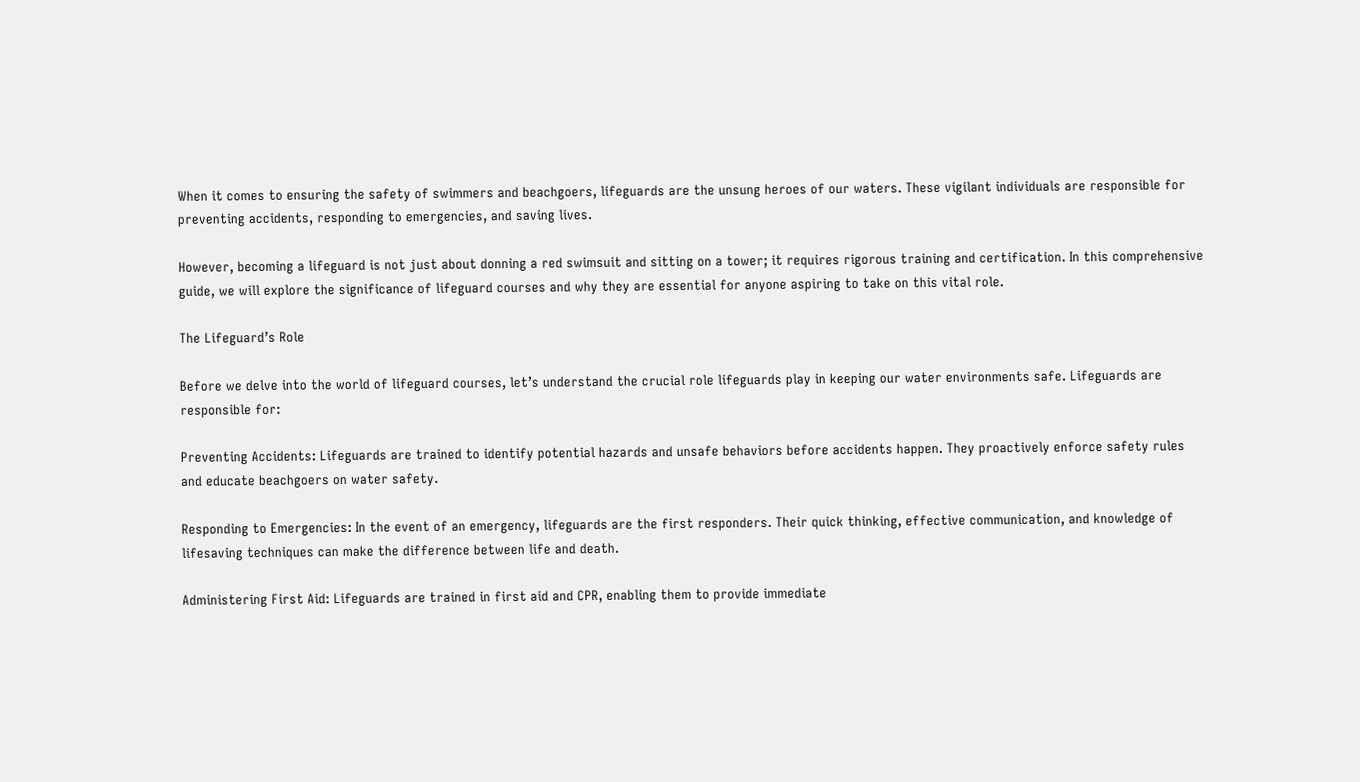When it comes to ensuring the safety of swimmers and beachgoers, lifeguards are the unsung heroes of our waters. These vigilant individuals are responsible for preventing accidents, responding to emergencies, and saving lives.

However, becoming a lifeguard is not just about donning a red swimsuit and sitting on a tower; it requires rigorous training and certification. In this comprehensive guide, we will explore the significance of lifeguard courses and why they are essential for anyone aspiring to take on this vital role.

The Lifeguard’s Role

Before we delve into the world of lifeguard courses, let’s understand the crucial role lifeguards play in keeping our water environments safe. Lifeguards are responsible for:

Preventing Accidents: Lifeguards are trained to identify potential hazards and unsafe behaviors before accidents happen. They proactively enforce safety rules and educate beachgoers on water safety.

Responding to Emergencies: In the event of an emergency, lifeguards are the first responders. Their quick thinking, effective communication, and knowledge of lifesaving techniques can make the difference between life and death.

Administering First Aid: Lifeguards are trained in first aid and CPR, enabling them to provide immediate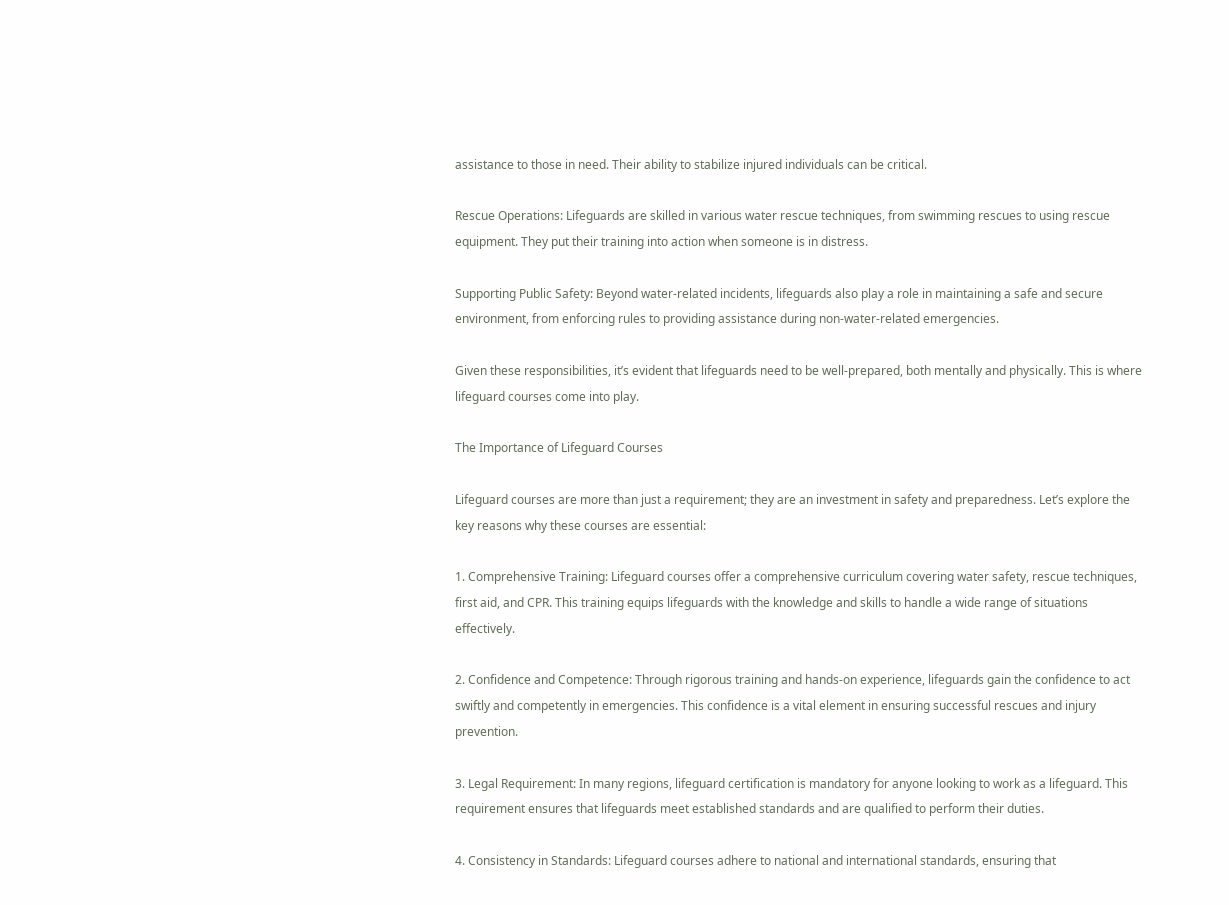assistance to those in need. Their ability to stabilize injured individuals can be critical.

Rescue Operations: Lifeguards are skilled in various water rescue techniques, from swimming rescues to using rescue equipment. They put their training into action when someone is in distress.

Supporting Public Safety: Beyond water-related incidents, lifeguards also play a role in maintaining a safe and secure environment, from enforcing rules to providing assistance during non-water-related emergencies.

Given these responsibilities, it’s evident that lifeguards need to be well-prepared, both mentally and physically. This is where lifeguard courses come into play.

The Importance of Lifeguard Courses

Lifeguard courses are more than just a requirement; they are an investment in safety and preparedness. Let’s explore the key reasons why these courses are essential:

1. Comprehensive Training: Lifeguard courses offer a comprehensive curriculum covering water safety, rescue techniques, first aid, and CPR. This training equips lifeguards with the knowledge and skills to handle a wide range of situations effectively.

2. Confidence and Competence: Through rigorous training and hands-on experience, lifeguards gain the confidence to act swiftly and competently in emergencies. This confidence is a vital element in ensuring successful rescues and injury prevention.

3. Legal Requirement: In many regions, lifeguard certification is mandatory for anyone looking to work as a lifeguard. This requirement ensures that lifeguards meet established standards and are qualified to perform their duties.

4. Consistency in Standards: Lifeguard courses adhere to national and international standards, ensuring that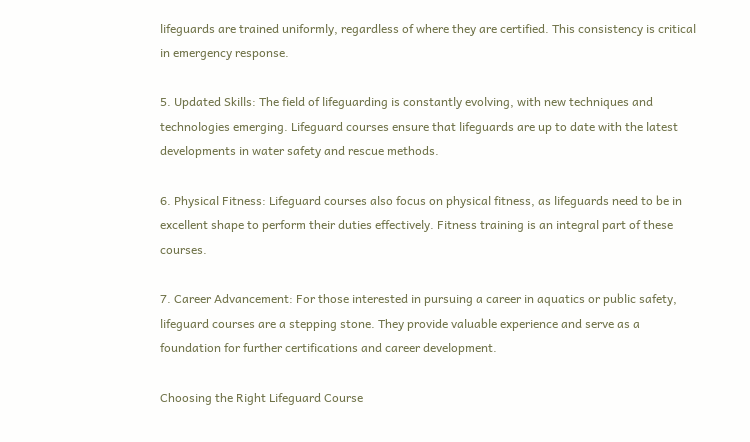lifeguards are trained uniformly, regardless of where they are certified. This consistency is critical in emergency response.

5. Updated Skills: The field of lifeguarding is constantly evolving, with new techniques and technologies emerging. Lifeguard courses ensure that lifeguards are up to date with the latest developments in water safety and rescue methods.

6. Physical Fitness: Lifeguard courses also focus on physical fitness, as lifeguards need to be in excellent shape to perform their duties effectively. Fitness training is an integral part of these courses.

7. Career Advancement: For those interested in pursuing a career in aquatics or public safety, lifeguard courses are a stepping stone. They provide valuable experience and serve as a foundation for further certifications and career development.

Choosing the Right Lifeguard Course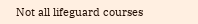Not all lifeguard courses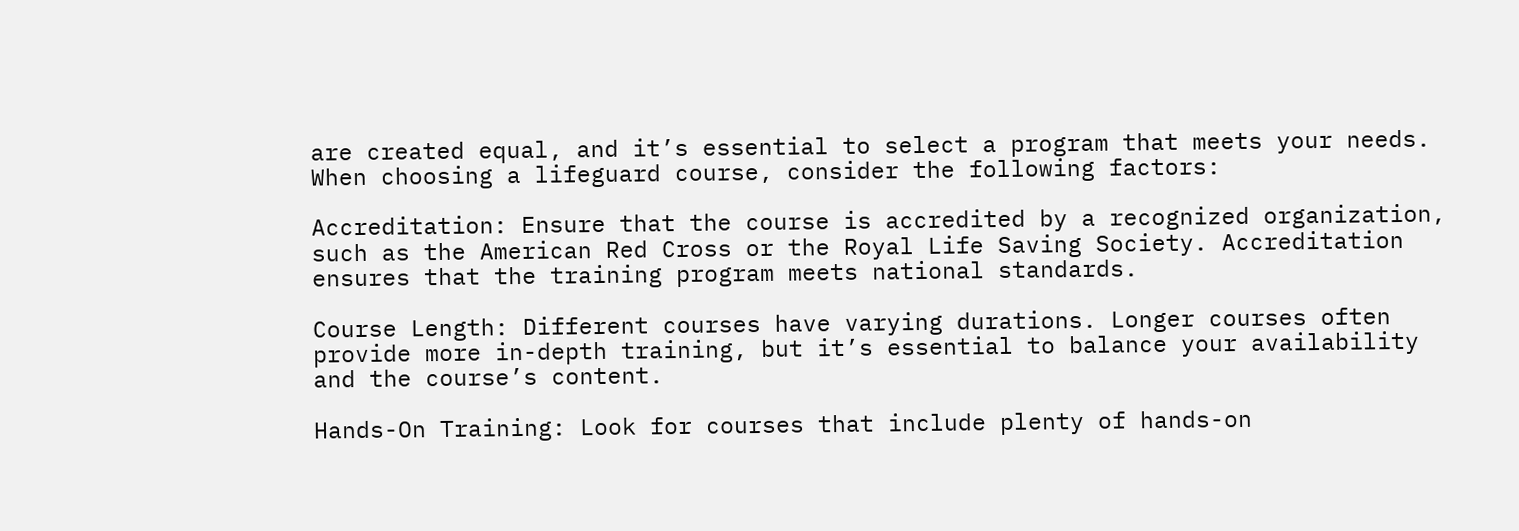are created equal, and it’s essential to select a program that meets your needs. When choosing a lifeguard course, consider the following factors:

Accreditation: Ensure that the course is accredited by a recognized organization, such as the American Red Cross or the Royal Life Saving Society. Accreditation ensures that the training program meets national standards.

Course Length: Different courses have varying durations. Longer courses often provide more in-depth training, but it’s essential to balance your availability and the course’s content.

Hands-On Training: Look for courses that include plenty of hands-on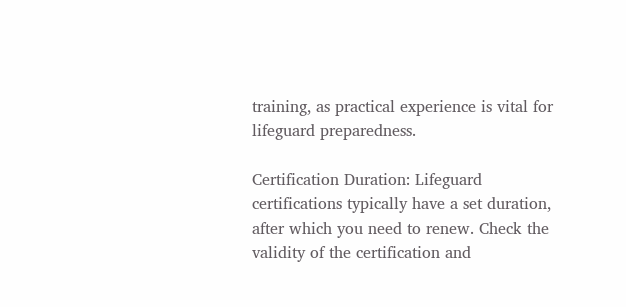training, as practical experience is vital for lifeguard preparedness.

Certification Duration: Lifeguard certifications typically have a set duration, after which you need to renew. Check the validity of the certification and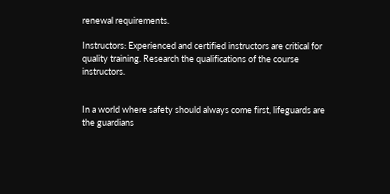renewal requirements.

Instructors: Experienced and certified instructors are critical for quality training. Research the qualifications of the course instructors.


In a world where safety should always come first, lifeguards are the guardians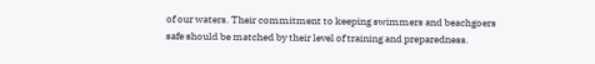of our waters. Their commitment to keeping swimmers and beachgoers safe should be matched by their level of training and preparedness.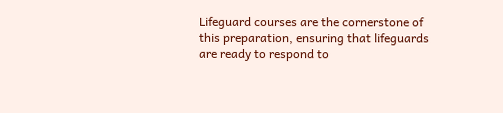Lifeguard courses are the cornerstone of this preparation, ensuring that lifeguards are ready to respond to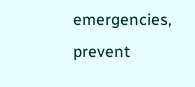emergencies, prevent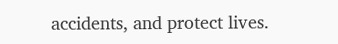accidents, and protect lives.